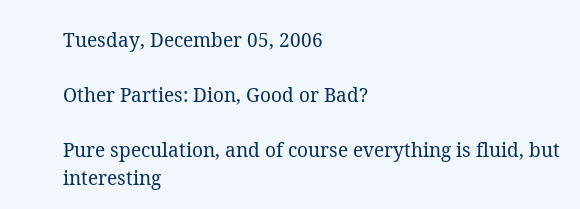Tuesday, December 05, 2006

Other Parties: Dion, Good or Bad?

Pure speculation, and of course everything is fluid, but interesting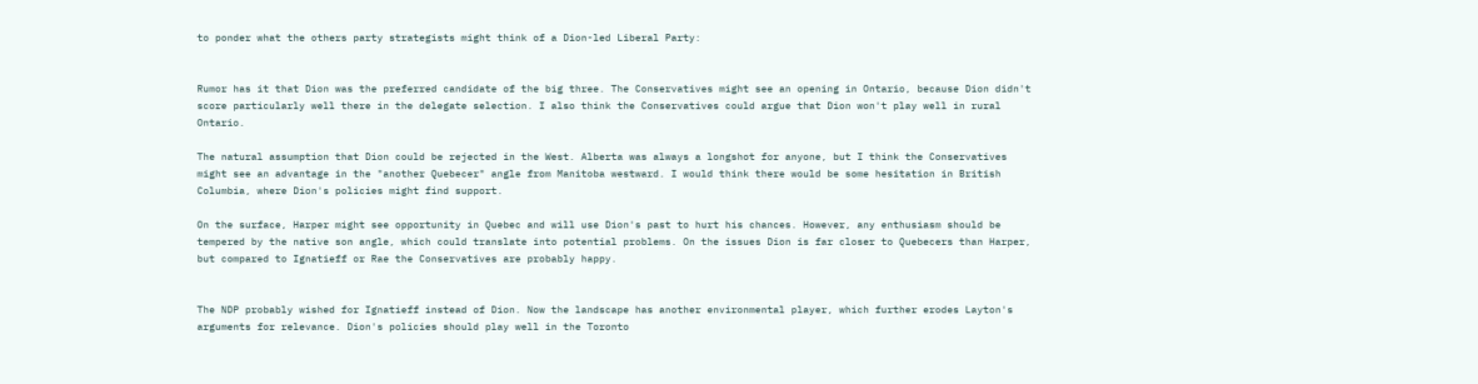to ponder what the others party strategists might think of a Dion-led Liberal Party:


Rumor has it that Dion was the preferred candidate of the big three. The Conservatives might see an opening in Ontario, because Dion didn't score particularly well there in the delegate selection. I also think the Conservatives could argue that Dion won't play well in rural Ontario.

The natural assumption that Dion could be rejected in the West. Alberta was always a longshot for anyone, but I think the Conservatives might see an advantage in the "another Quebecer" angle from Manitoba westward. I would think there would be some hesitation in British Columbia, where Dion's policies might find support.

On the surface, Harper might see opportunity in Quebec and will use Dion's past to hurt his chances. However, any enthusiasm should be tempered by the native son angle, which could translate into potential problems. On the issues Dion is far closer to Quebecers than Harper, but compared to Ignatieff or Rae the Conservatives are probably happy.


The NDP probably wished for Ignatieff instead of Dion. Now the landscape has another environmental player, which further erodes Layton's arguments for relevance. Dion's policies should play well in the Toronto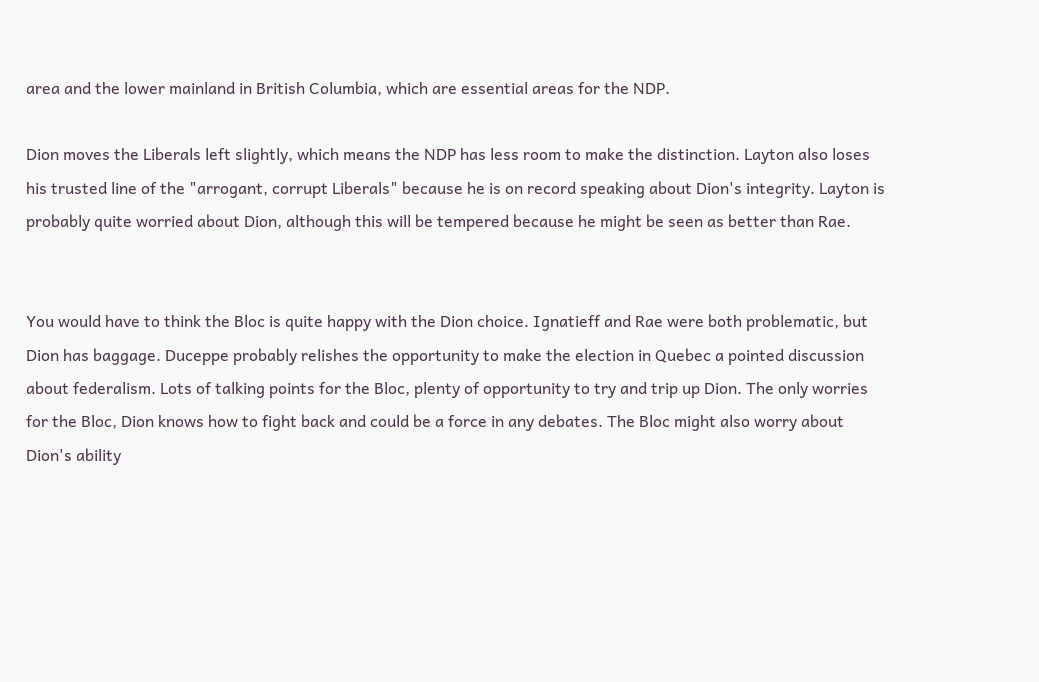area and the lower mainland in British Columbia, which are essential areas for the NDP.

Dion moves the Liberals left slightly, which means the NDP has less room to make the distinction. Layton also loses his trusted line of the "arrogant, corrupt Liberals" because he is on record speaking about Dion's integrity. Layton is probably quite worried about Dion, although this will be tempered because he might be seen as better than Rae.


You would have to think the Bloc is quite happy with the Dion choice. Ignatieff and Rae were both problematic, but Dion has baggage. Duceppe probably relishes the opportunity to make the election in Quebec a pointed discussion about federalism. Lots of talking points for the Bloc, plenty of opportunity to try and trip up Dion. The only worries for the Bloc, Dion knows how to fight back and could be a force in any debates. The Bloc might also worry about Dion's ability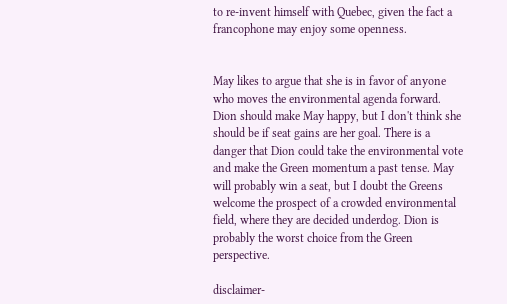to re-invent himself with Quebec, given the fact a francophone may enjoy some openness.


May likes to argue that she is in favor of anyone who moves the environmental agenda forward. Dion should make May happy, but I don't think she should be if seat gains are her goal. There is a danger that Dion could take the environmental vote and make the Green momentum a past tense. May will probably win a seat, but I doubt the Greens welcome the prospect of a crowded environmental field, where they are decided underdog. Dion is probably the worst choice from the Green perspective.

disclaimer-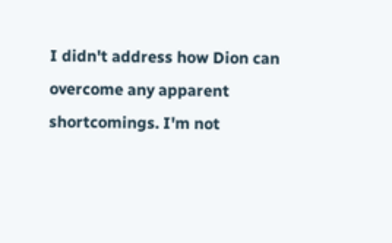I didn't address how Dion can overcome any apparent shortcomings. I'm not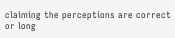claiming the perceptions are correct or long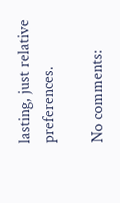lasting, just relative preferences.

No comments: